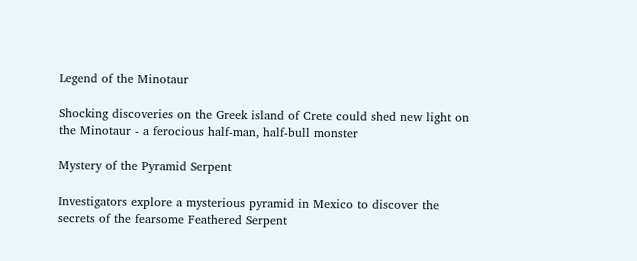Legend of the Minotaur

Shocking discoveries on the Greek island of Crete could shed new light on the Minotaur - a ferocious half-man, half-bull monster

Mystery of the Pyramid Serpent

Investigators explore a mysterious pyramid in Mexico to discover the secrets of the fearsome Feathered Serpent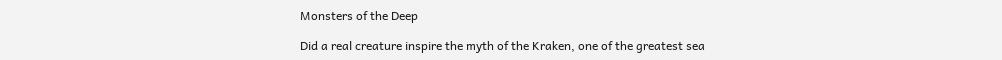Monsters of the Deep

Did a real creature inspire the myth of the Kraken, one of the greatest sea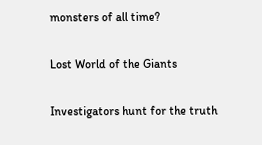monsters of all time?

Lost World of the Giants

Investigators hunt for the truth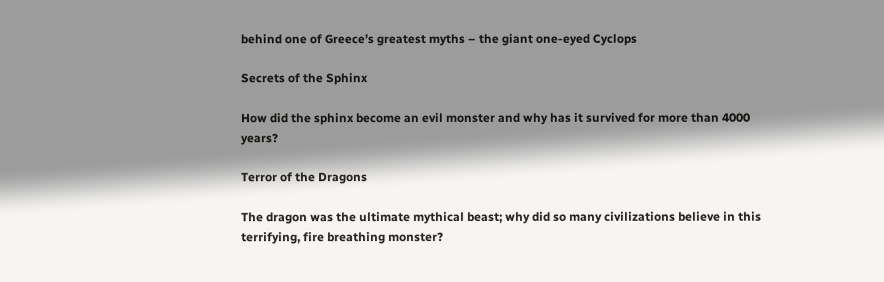behind one of Greece’s greatest myths – the giant one-eyed Cyclops

Secrets of the Sphinx

How did the sphinx become an evil monster and why has it survived for more than 4000 years?

Terror of the Dragons

The dragon was the ultimate mythical beast; why did so many civilizations believe in this terrifying, fire breathing monster?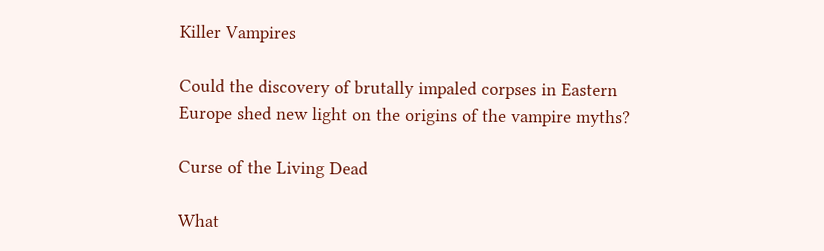Killer Vampires

Could the discovery of brutally impaled corpses in Eastern Europe shed new light on the origins of the vampire myths?

Curse of the Living Dead

What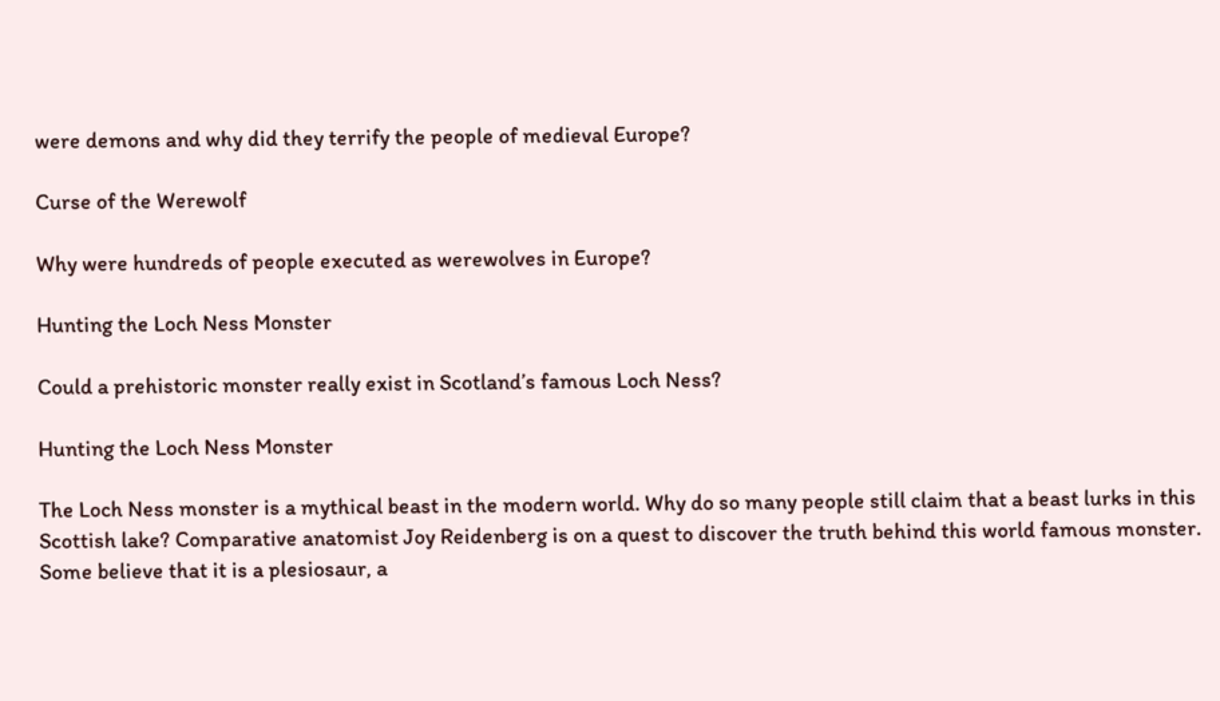were demons and why did they terrify the people of medieval Europe?

Curse of the Werewolf

Why were hundreds of people executed as werewolves in Europe?

Hunting the Loch Ness Monster

Could a prehistoric monster really exist in Scotland’s famous Loch Ness?

Hunting the Loch Ness Monster

The Loch Ness monster is a mythical beast in the modern world. Why do so many people still claim that a beast lurks in this Scottish lake? Comparative anatomist Joy Reidenberg is on a quest to discover the truth behind this world famous monster. Some believe that it is a plesiosaur, a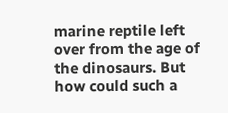marine reptile left over from the age of the dinosaurs. But how could such a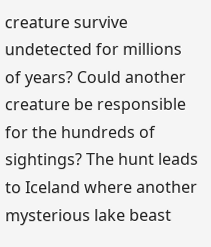creature survive undetected for millions of years? Could another creature be responsible for the hundreds of sightings? The hunt leads to Iceland where another mysterious lake beast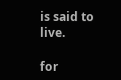is said to live.

for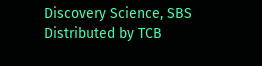Discovery Science, SBS
Distributed by TCB